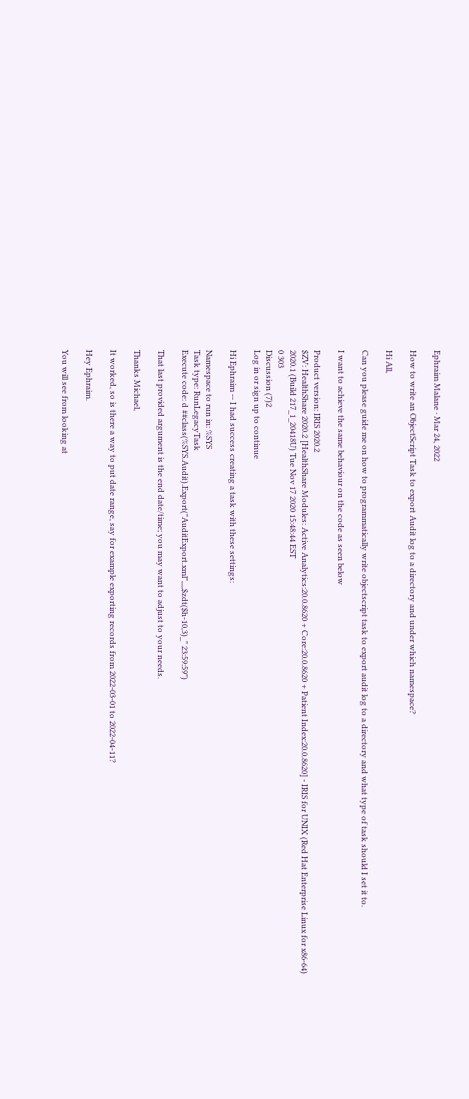Ephraim Malane · Mar 24, 2022

How to write an ObjectScript Task to export Audit log to a directory and under which namespace?

Hi All,

Can you please guide me on how to programmatically write objectscript task to export audit log to a directory and what type of task should I set it to.

I want to achieve the same behaviour on the code as seen below

Product version: IRIS 2020.2
$ZV: HealthShare 2020.2 [HealthShare Modules: Active Analytics:20.0.8620 + Core:20.0.8620 + Patient Index:20.0.8620] - IRIS for UNIX (Red Hat Enterprise Linux for x86-64) 2020.1 (Build 217_1_20418U) Tue Nov 17 2020 15:48:44 EST
0 303
Discussion (7)2
Log in or sign up to continue

Hi Ephraim -- I had success creating a task with these settings:

Namespace to run in: %SYS
Task type: RunLegacyTask
Execute code: d ##class(%SYS.Audit).Export("AuditExport.xml",,,,$zdt($h-10,3)_" 23:59:59")

That last provided argument is the end date/time; you may want to adjust to your needs.

Thanks Michael,

It worked, so is there a way to put date range, say for example exporting records from 2022-03-01 to 2022-04-11?

Hey Ephraim.

You will see from looking at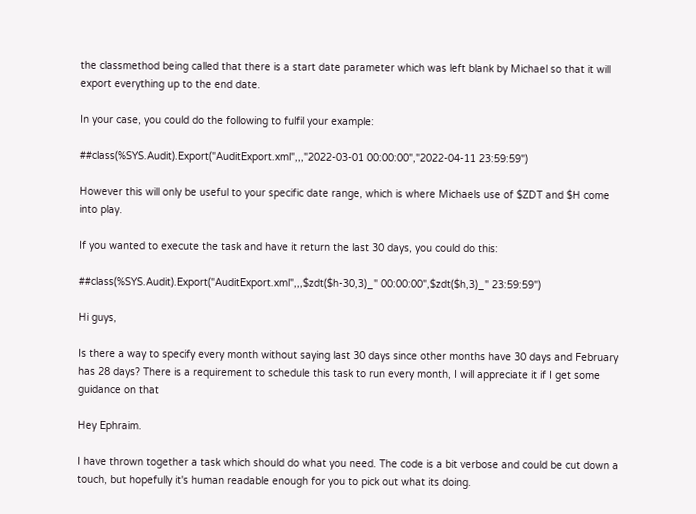the classmethod being called that there is a start date parameter which was left blank by Michael so that it will export everything up to the end date.

In your case, you could do the following to fulfil your example:

##class(%SYS.Audit).Export("AuditExport.xml",,,"2022-03-01 00:00:00","2022-04-11 23:59:59")

However this will only be useful to your specific date range, which is where Michaels use of $ZDT and $H come into play.

If you wanted to execute the task and have it return the last 30 days, you could do this:

##class(%SYS.Audit).Export("AuditExport.xml",,,$zdt($h-30,3)_" 00:00:00",$zdt($h,3)_" 23:59:59")

Hi guys,

Is there a way to specify every month without saying last 30 days since other months have 30 days and February has 28 days? There is a requirement to schedule this task to run every month, I will appreciate it if I get some guidance on that

Hey Ephraim.

I have thrown together a task which should do what you need. The code is a bit verbose and could be cut down a touch, but hopefully it's human readable enough for you to pick out what its doing.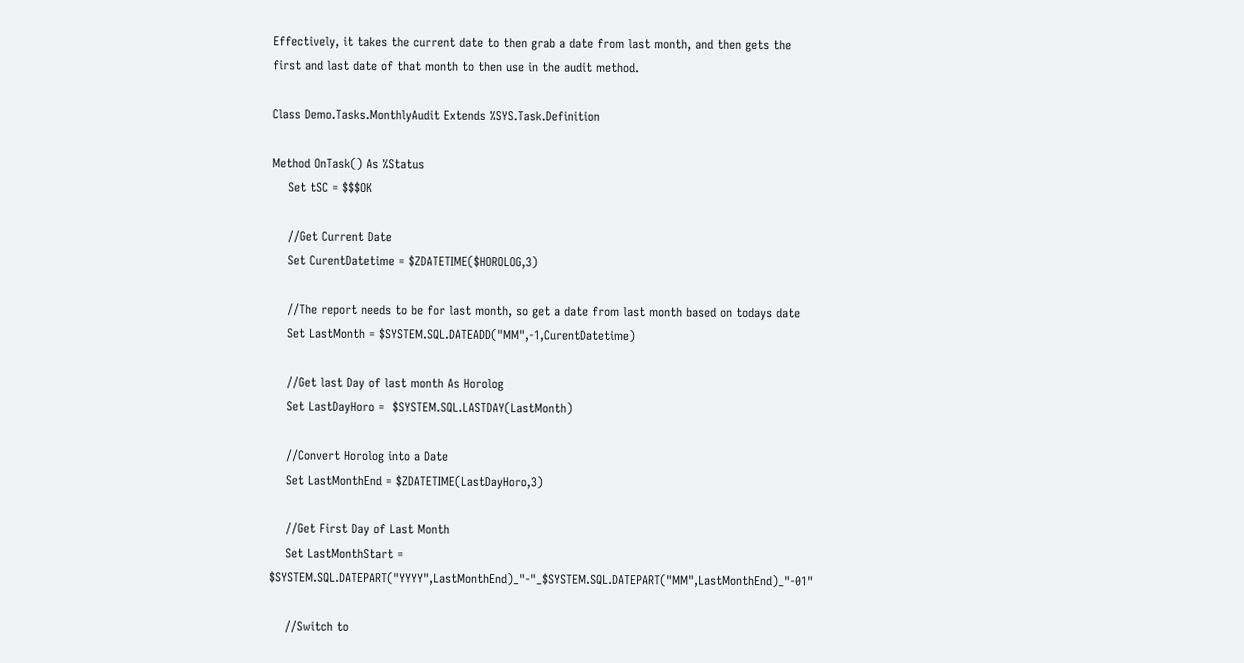Effectively, it takes the current date to then grab a date from last month, and then gets the first and last date of that month to then use in the audit method.

Class Demo.Tasks.MonthlyAudit Extends %SYS.Task.Definition

Method OnTask() As %Status
    Set tSC = $$$OK

    //Get Current Date
    Set CurentDatetime = $ZDATETIME($HOROLOG,3)

    //The report needs to be for last month, so get a date from last month based on todays date
    Set LastMonth = $SYSTEM.SQL.DATEADD("MM",-1,CurentDatetime)

    //Get last Day of last month As Horolog
    Set LastDayHoro =  $SYSTEM.SQL.LASTDAY(LastMonth)

    //Convert Horolog into a Date
    Set LastMonthEnd = $ZDATETIME(LastDayHoro,3)

    //Get First Day of Last Month
    Set LastMonthStart = $SYSTEM.SQL.DATEPART("YYYY",LastMonthEnd)_"-"_$SYSTEM.SQL.DATEPART("MM",LastMonthEnd)_"-01"

    //Switch to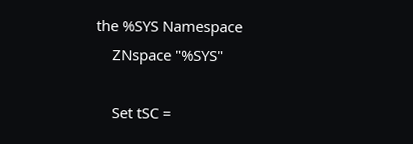the %SYS Namespace
    ZNspace "%SYS"

    Set tSC =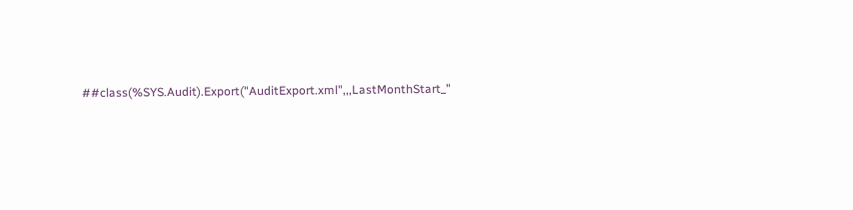##class(%SYS.Audit).Export("AuditExport.xml",,,LastMonthStart_"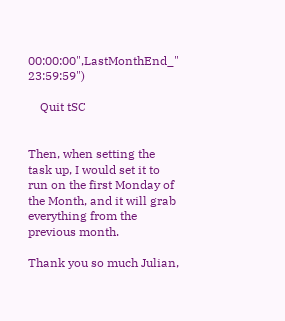00:00:00",LastMonthEnd_" 23:59:59")

    Quit tSC


Then, when setting the task up, I would set it to run on the first Monday of the Month, and it will grab everything from the previous month.

Thank you so much Julian,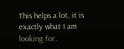This helps a lot, it is exactly what I am looking for.